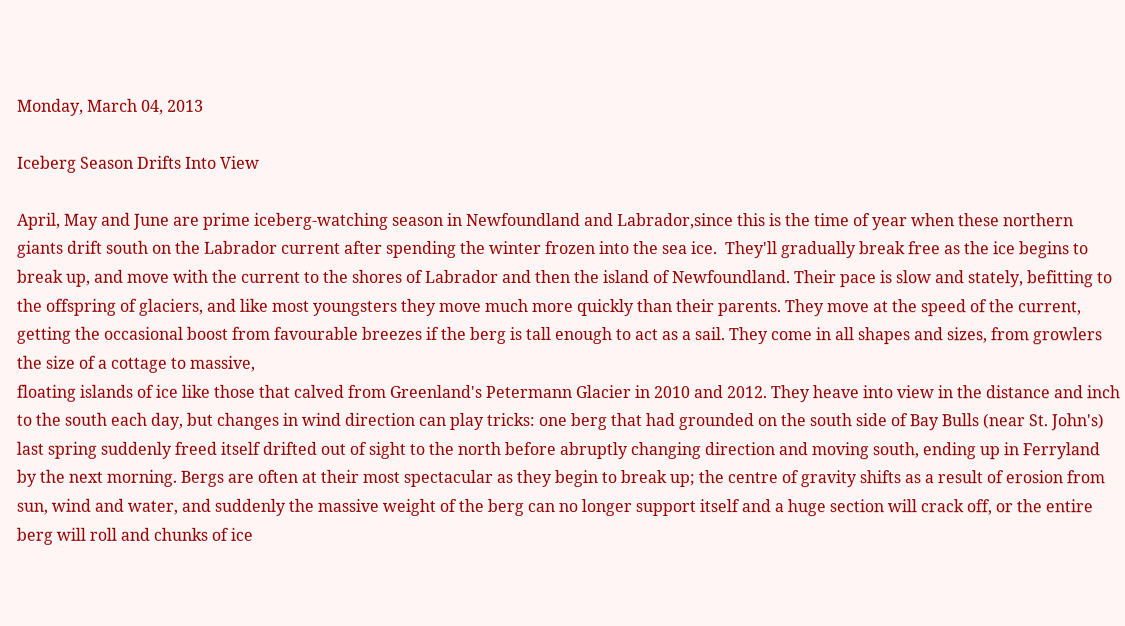Monday, March 04, 2013

Iceberg Season Drifts Into View

April, May and June are prime iceberg-watching season in Newfoundland and Labrador,since this is the time of year when these northern giants drift south on the Labrador current after spending the winter frozen into the sea ice.  They'll gradually break free as the ice begins to break up, and move with the current to the shores of Labrador and then the island of Newfoundland. Their pace is slow and stately, befitting to the offspring of glaciers, and like most youngsters they move much more quickly than their parents. They move at the speed of the current, getting the occasional boost from favourable breezes if the berg is tall enough to act as a sail. They come in all shapes and sizes, from growlers the size of a cottage to massive,
floating islands of ice like those that calved from Greenland's Petermann Glacier in 2010 and 2012. They heave into view in the distance and inch to the south each day, but changes in wind direction can play tricks: one berg that had grounded on the south side of Bay Bulls (near St. John's) last spring suddenly freed itself drifted out of sight to the north before abruptly changing direction and moving south, ending up in Ferryland by the next morning. Bergs are often at their most spectacular as they begin to break up; the centre of gravity shifts as a result of erosion from sun, wind and water, and suddenly the massive weight of the berg can no longer support itself and a huge section will crack off, or the entire berg will roll and chunks of ice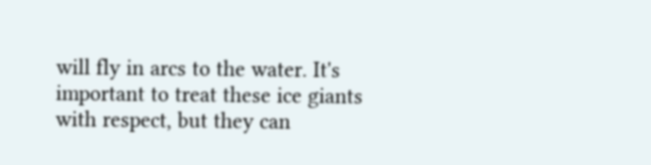will fly in arcs to the water. It's important to treat these ice giants with respect, but they can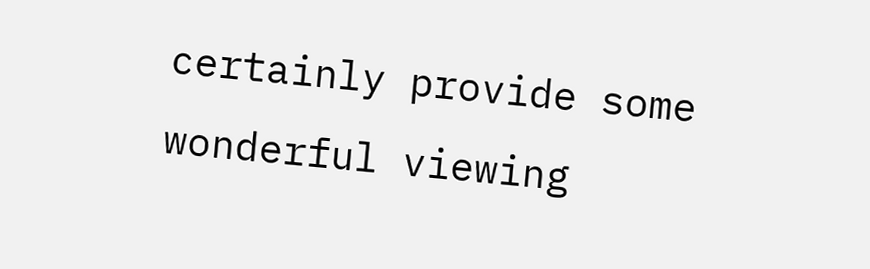certainly provide some wonderful viewing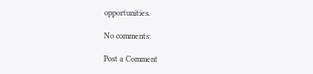opportunities.

No comments:

Post a Comment